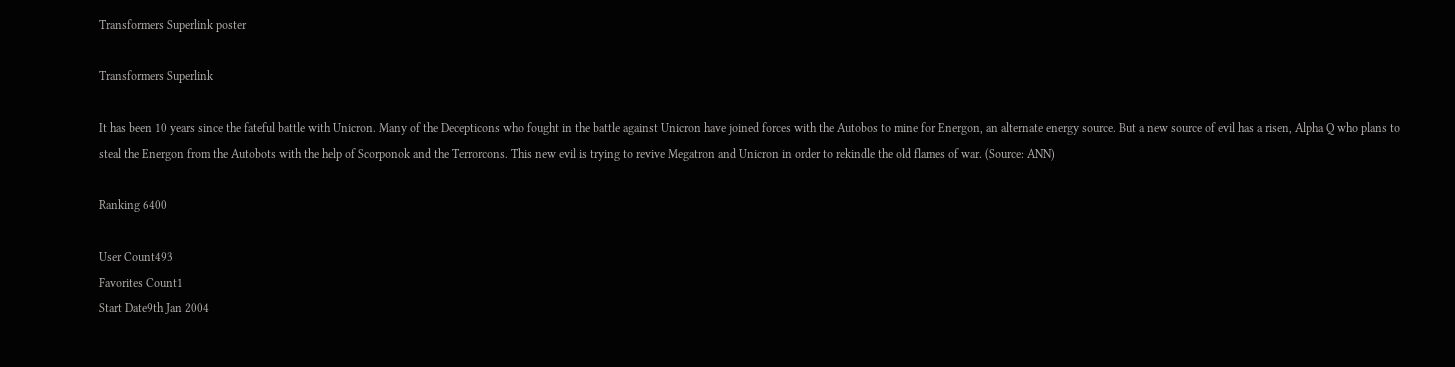Transformers Superlink poster

Transformers Superlink

It has been 10 years since the fateful battle with Unicron. Many of the Decepticons who fought in the battle against Unicron have joined forces with the Autobos to mine for Energon, an alternate energy source. But a new source of evil has a risen, Alpha Q who plans to steal the Energon from the Autobots with the help of Scorponok and the Terrorcons. This new evil is trying to revive Megatron and Unicron in order to rekindle the old flames of war. (Source: ANN)

Ranking 6400

User Count493
Favorites Count1
Start Date9th Jan 2004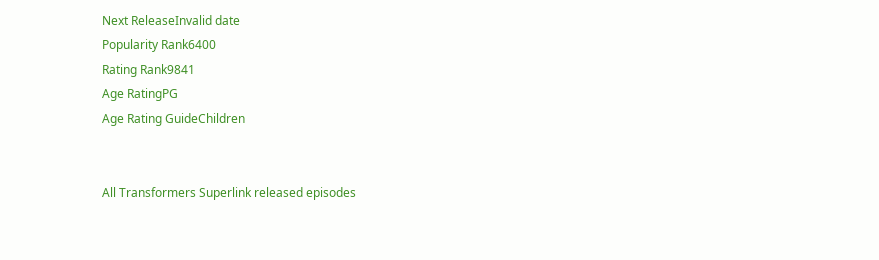Next ReleaseInvalid date
Popularity Rank6400
Rating Rank9841
Age RatingPG
Age Rating GuideChildren


All Transformers Superlink released episodes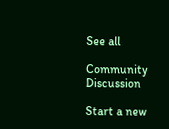See all

Community Discussion

Start a new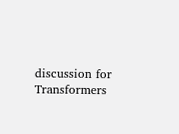discussion for Transformers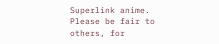Superlink anime. Please be fair to others, for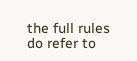the full rules do refer to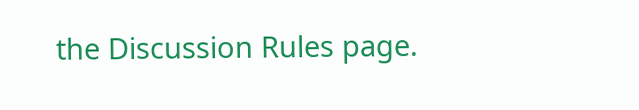the Discussion Rules page.